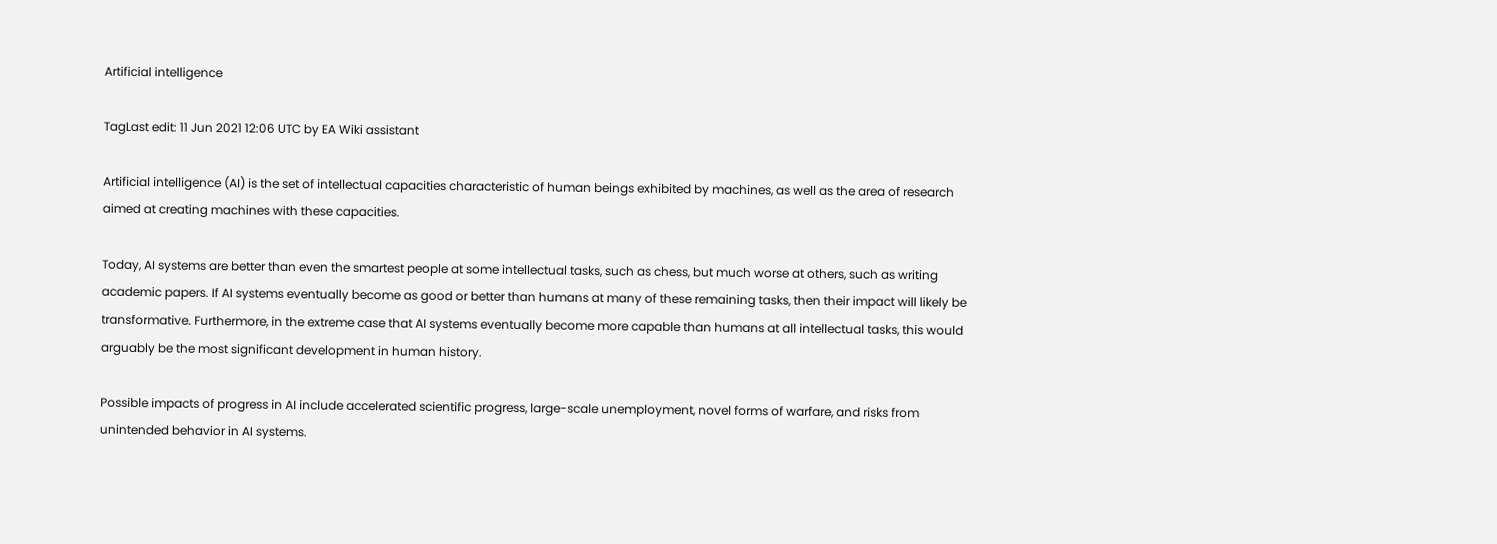Artificial intelligence

TagLast edit: 11 Jun 2021 12:06 UTC by EA Wiki assistant

Artificial intelligence (AI) is the set of intellectual capacities characteristic of human beings exhibited by machines, as well as the area of research aimed at creating machines with these capacities.

Today, AI systems are better than even the smartest people at some intellectual tasks, such as chess, but much worse at others, such as writing academic papers. If AI systems eventually become as good or better than humans at many of these remaining tasks, then their impact will likely be transformative. Furthermore, in the extreme case that AI systems eventually become more capable than humans at all intellectual tasks, this would arguably be the most significant development in human history.

Possible impacts of progress in AI include accelerated scientific progress, large-scale unemployment, novel forms of warfare, and risks from unintended behavior in AI systems.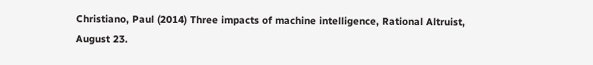Christiano, Paul (2014) Three impacts of machine intelligence, Rational Altruist, August 23.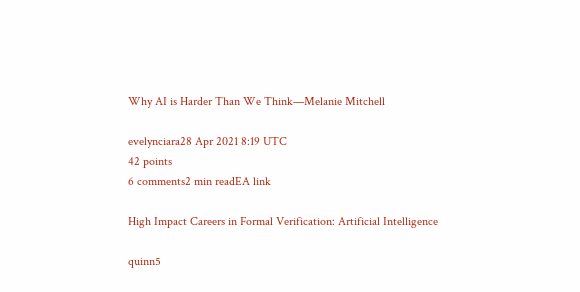Why AI is Harder Than We Think—Melanie Mitchell

evelynciara28 Apr 2021 8:19 UTC
42 points
6 comments2 min readEA link

High Impact Careers in Formal Verification: Artificial Intelligence

quinn5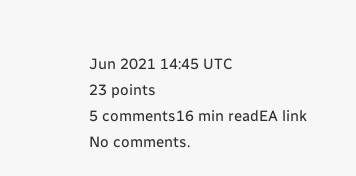Jun 2021 14:45 UTC
23 points
5 comments16 min readEA link
No comments.